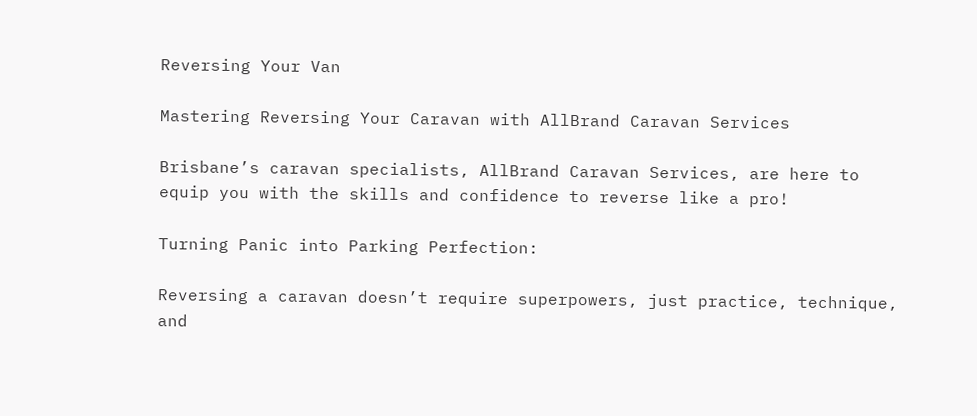Reversing Your Van

Mastering Reversing Your Caravan with AllBrand Caravan Services

Brisbane’s caravan specialists, AllBrand Caravan Services, are here to equip you with the skills and confidence to reverse like a pro!

Turning Panic into Parking Perfection:

Reversing a caravan doesn’t require superpowers, just practice, technique, and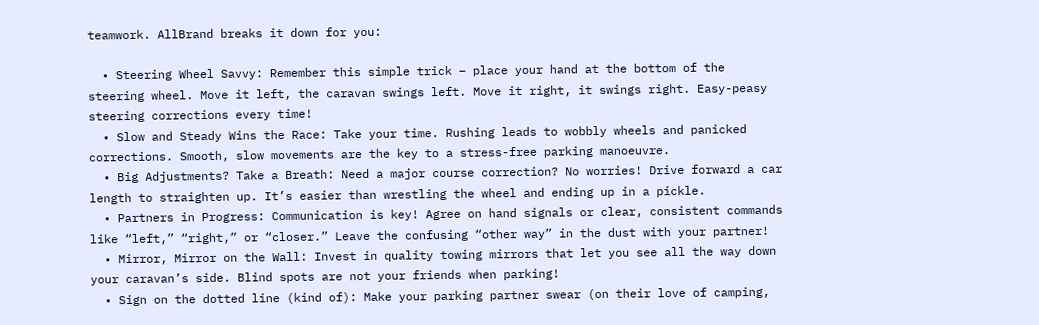teamwork. AllBrand breaks it down for you:

  • Steering Wheel Savvy: Remember this simple trick – place your hand at the bottom of the steering wheel. Move it left, the caravan swings left. Move it right, it swings right. Easy-peasy steering corrections every time!
  • Slow and Steady Wins the Race: Take your time. Rushing leads to wobbly wheels and panicked corrections. Smooth, slow movements are the key to a stress-free parking manoeuvre.
  • Big Adjustments? Take a Breath: Need a major course correction? No worries! Drive forward a car length to straighten up. It’s easier than wrestling the wheel and ending up in a pickle.
  • Partners in Progress: Communication is key! Agree on hand signals or clear, consistent commands like “left,” “right,” or “closer.” Leave the confusing “other way” in the dust with your partner!
  • Mirror, Mirror on the Wall: Invest in quality towing mirrors that let you see all the way down your caravan’s side. Blind spots are not your friends when parking!
  • Sign on the dotted line (kind of): Make your parking partner swear (on their love of camping,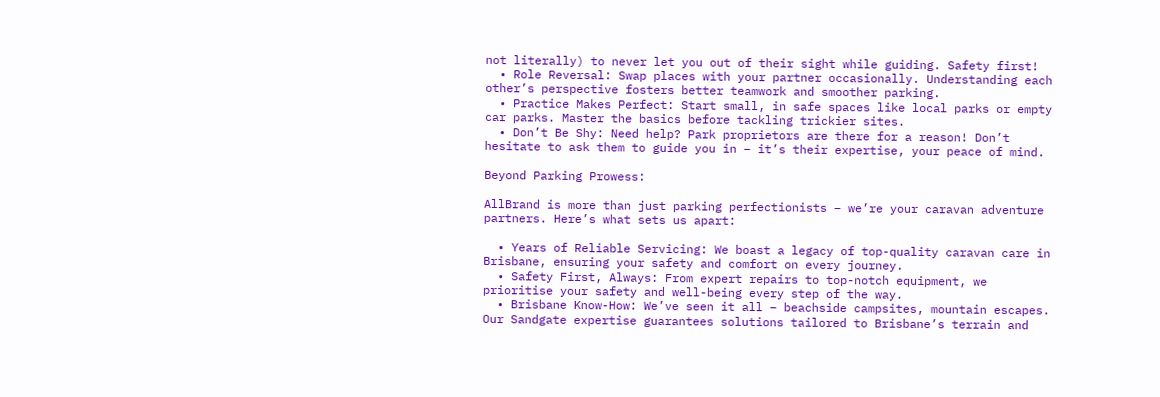not literally) to never let you out of their sight while guiding. Safety first!
  • Role Reversal: Swap places with your partner occasionally. Understanding each other’s perspective fosters better teamwork and smoother parking.
  • Practice Makes Perfect: Start small, in safe spaces like local parks or empty car parks. Master the basics before tackling trickier sites.
  • Don’t Be Shy: Need help? Park proprietors are there for a reason! Don’t hesitate to ask them to guide you in – it’s their expertise, your peace of mind.

Beyond Parking Prowess:

AllBrand is more than just parking perfectionists – we’re your caravan adventure partners. Here’s what sets us apart:

  • Years of Reliable Servicing: We boast a legacy of top-quality caravan care in Brisbane, ensuring your safety and comfort on every journey.
  • Safety First, Always: From expert repairs to top-notch equipment, we prioritise your safety and well-being every step of the way.
  • Brisbane Know-How: We’ve seen it all – beachside campsites, mountain escapes. Our Sandgate expertise guarantees solutions tailored to Brisbane’s terrain and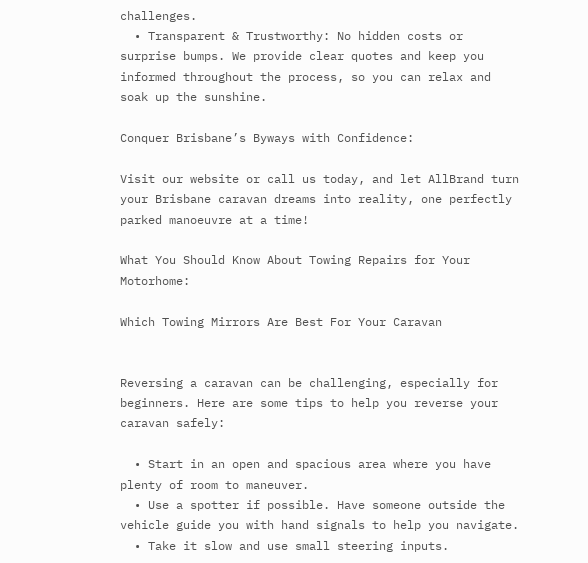challenges.
  • Transparent & Trustworthy: No hidden costs or surprise bumps. We provide clear quotes and keep you informed throughout the process, so you can relax and soak up the sunshine.

Conquer Brisbane’s Byways with Confidence:

Visit our website or call us today, and let AllBrand turn your Brisbane caravan dreams into reality, one perfectly parked manoeuvre at a time!

What You Should Know About Towing Repairs for Your Motorhome:

Which Towing Mirrors Are Best For Your Caravan


Reversing a caravan can be challenging, especially for beginners. Here are some tips to help you reverse your caravan safely:

  • Start in an open and spacious area where you have plenty of room to maneuver.
  • Use a spotter if possible. Have someone outside the vehicle guide you with hand signals to help you navigate.
  • Take it slow and use small steering inputs.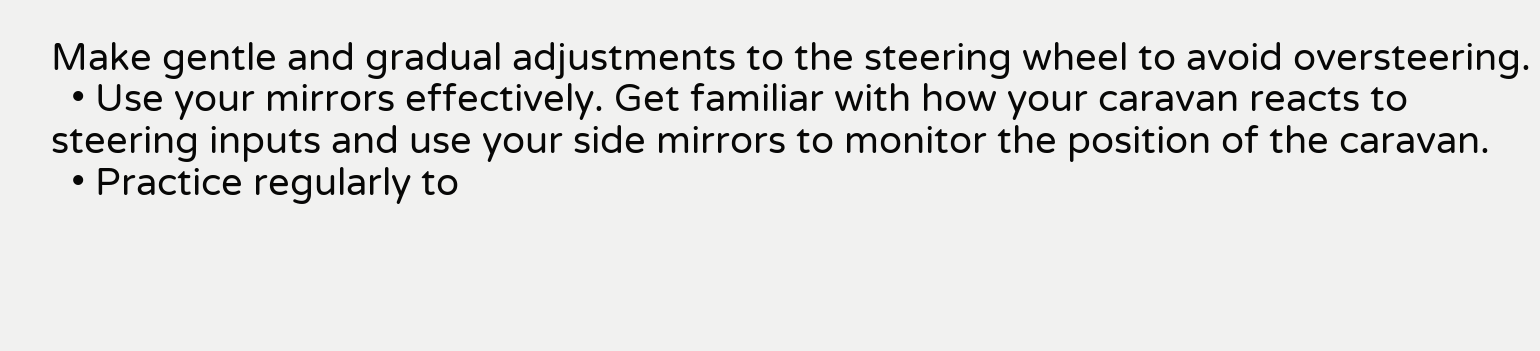Make gentle and gradual adjustments to the steering wheel to avoid oversteering.
  • Use your mirrors effectively. Get familiar with how your caravan reacts to steering inputs and use your side mirrors to monitor the position of the caravan.
  • Practice regularly to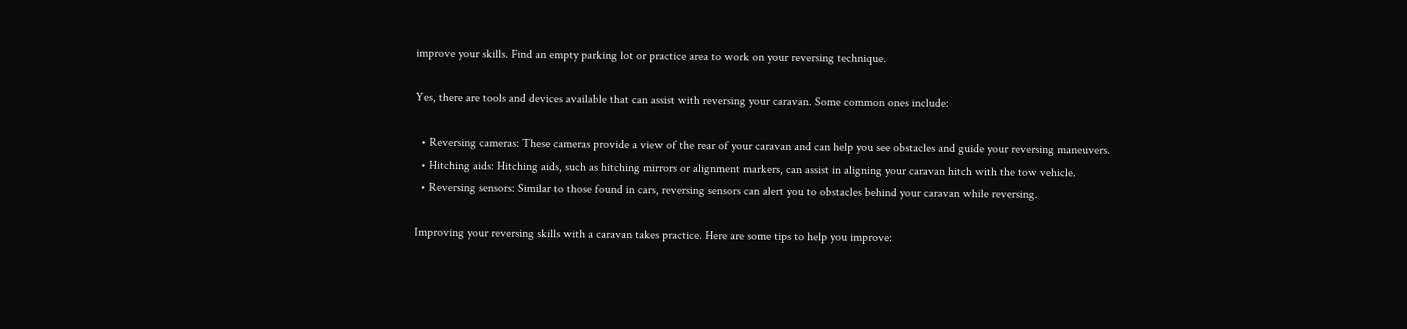improve your skills. Find an empty parking lot or practice area to work on your reversing technique.

Yes, there are tools and devices available that can assist with reversing your caravan. Some common ones include:

  • Reversing cameras: These cameras provide a view of the rear of your caravan and can help you see obstacles and guide your reversing maneuvers.
  • Hitching aids: Hitching aids, such as hitching mirrors or alignment markers, can assist in aligning your caravan hitch with the tow vehicle.
  • Reversing sensors: Similar to those found in cars, reversing sensors can alert you to obstacles behind your caravan while reversing.

Improving your reversing skills with a caravan takes practice. Here are some tips to help you improve: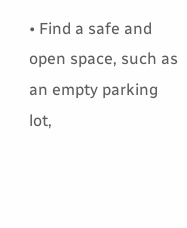• Find a safe and open space, such as an empty parking lot,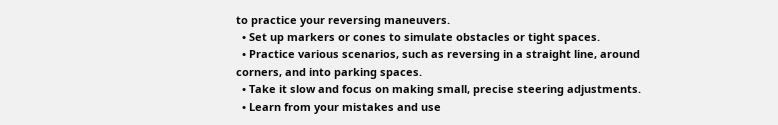to practice your reversing maneuvers.
  • Set up markers or cones to simulate obstacles or tight spaces.
  • Practice various scenarios, such as reversing in a straight line, around corners, and into parking spaces.
  • Take it slow and focus on making small, precise steering adjustments.
  • Learn from your mistakes and use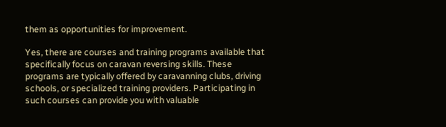them as opportunities for improvement.

Yes, there are courses and training programs available that specifically focus on caravan reversing skills. These programs are typically offered by caravanning clubs, driving schools, or specialized training providers. Participating in such courses can provide you with valuable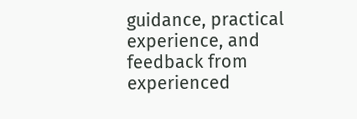guidance, practical experience, and feedback from experienced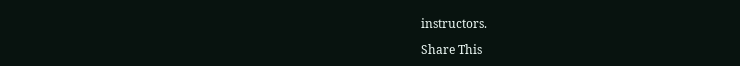instructors.

Share This